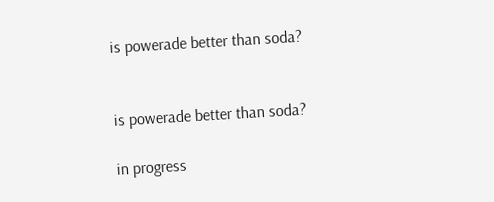is powerade better than soda?


is powerade better than soda?

in progress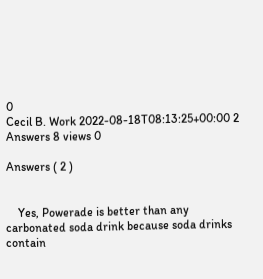0
Cecil B. Work 2022-08-18T08:13:25+00:00 2 Answers 8 views 0

Answers ( 2 )


    Yes, Powerade is better than any carbonated soda drink because soda drinks contain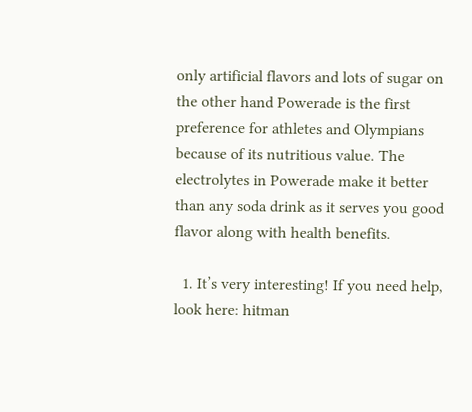only artificial flavors and lots of sugar on the other hand Powerade is the first preference for athletes and Olympians because of its nutritious value. The electrolytes in Powerade make it better than any soda drink as it serves you good flavor along with health benefits.

  1. It’s very interesting! If you need help, look here: hitman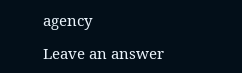agency

Leave an answer